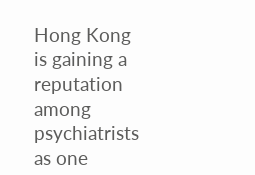Hong Kong is gaining a reputation among psychiatrists as one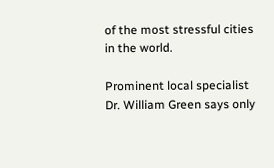of the most stressful cities in the world.

Prominent local specialist Dr. William Green says only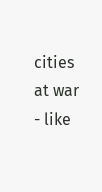cities at war - like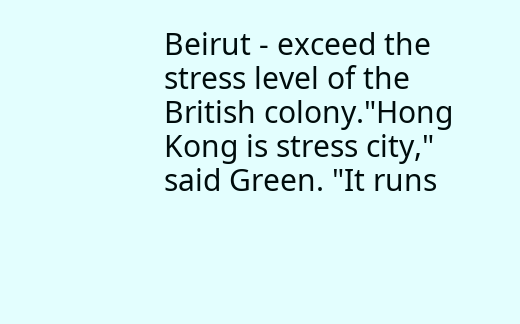Beirut - exceed the stress level of the British colony."Hong Kong is stress city," said Green. "It runs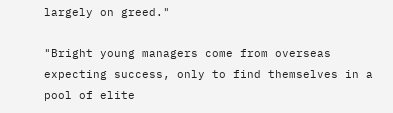largely on greed."

"Bright young managers come from overseas expecting success, only to find themselves in a pool of elite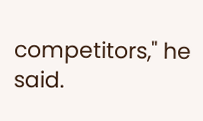competitors," he said.